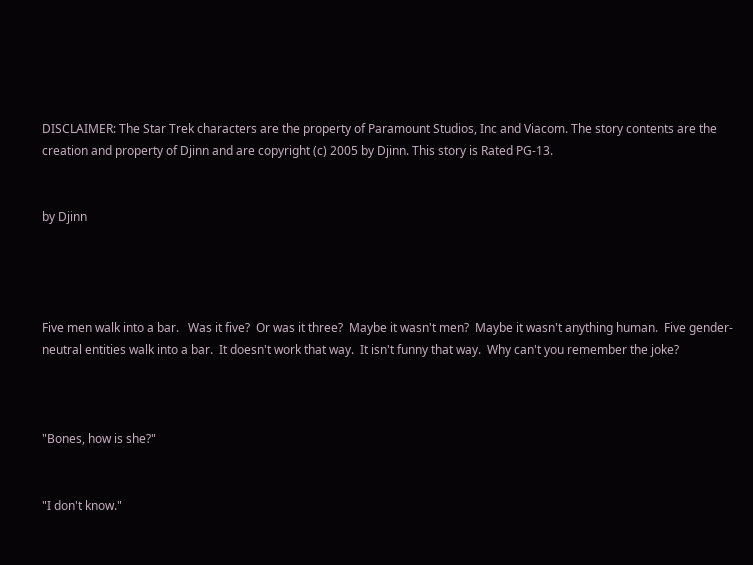DISCLAIMER: The Star Trek characters are the property of Paramount Studios, Inc and Viacom. The story contents are the creation and property of Djinn and are copyright (c) 2005 by Djinn. This story is Rated PG-13.


by Djinn




Five men walk into a bar.   Was it five?  Or was it three?  Maybe it wasn't men?  Maybe it wasn't anything human.  Five gender-neutral entities walk into a bar.  It doesn't work that way.  It isn't funny that way.  Why can't you remember the joke?



"Bones, how is she?"


"I don't know."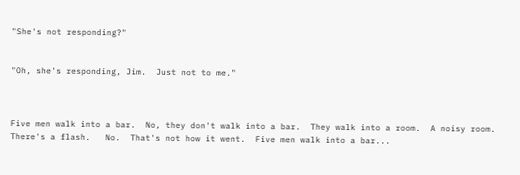"She's not responding?"


"Oh, she's responding, Jim.  Just not to me."



Five men walk into a bar.  No, they don't walk into a bar.  They walk into a room.  A noisy room.   There's a flash.   No.  That's not how it went.  Five men walk into a bar...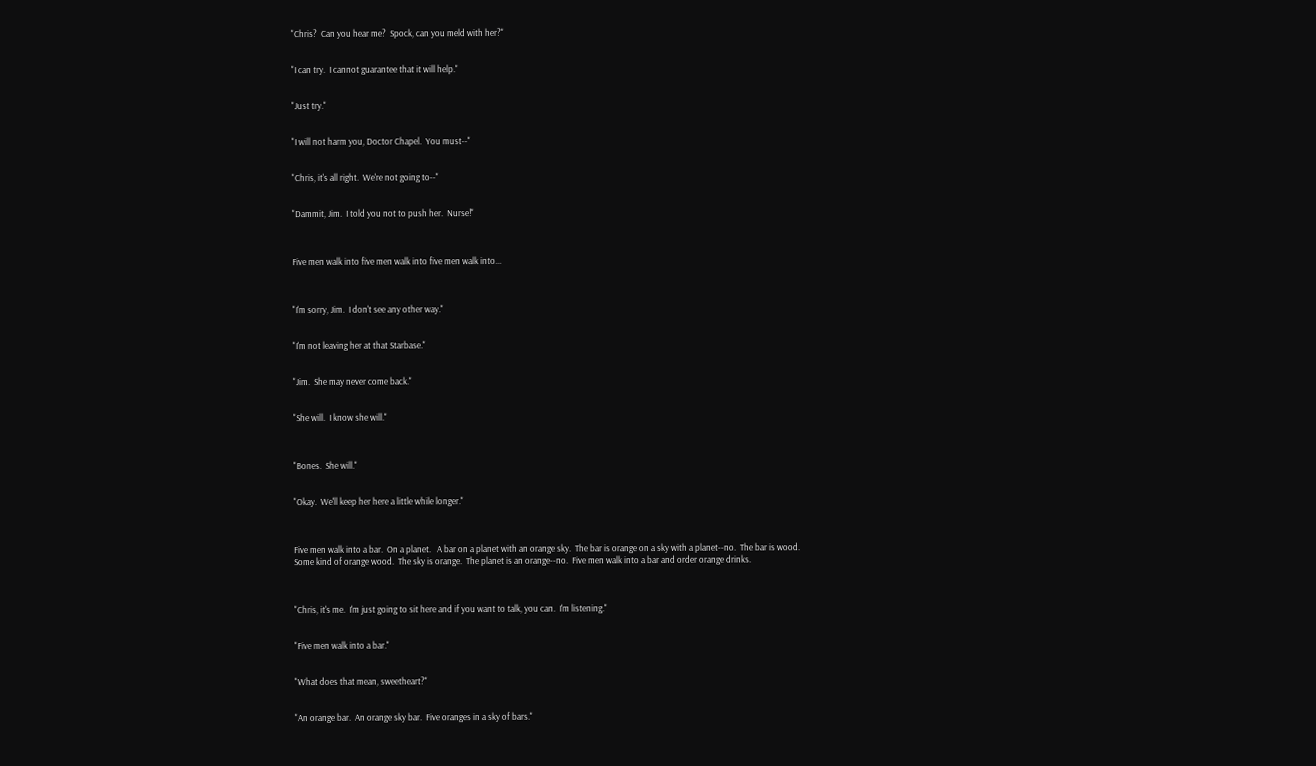"Chris?  Can you hear me?  Spock, can you meld with her?"


"I can try.  I cannot guarantee that it will help."


"Just try."


"I will not harm you, Doctor Chapel.  You must--"


"Chris, it's all right.  We're not going to--"


"Dammit, Jim.  I told you not to push her.  Nurse!"



Five men walk into five men walk into five men walk into...



"I'm sorry, Jim.  I don't see any other way."


"I'm not leaving her at that Starbase."


"Jim.  She may never come back."


"She will.  I know she will."



"Bones.  She will."


"Okay.  We'll keep her here a little while longer."



Five men walk into a bar.  On a planet.   A bar on a planet with an orange sky.  The bar is orange on a sky with a planet--no.  The bar is wood.  Some kind of orange wood.  The sky is orange.  The planet is an orange--no.  Five men walk into a bar and order orange drinks.



"Chris, it's me.  I'm just going to sit here and if you want to talk, you can.  I'm listening."


"Five men walk into a bar."


"What does that mean, sweetheart?"


"An orange bar.  An orange sky bar.  Five oranges in a sky of bars."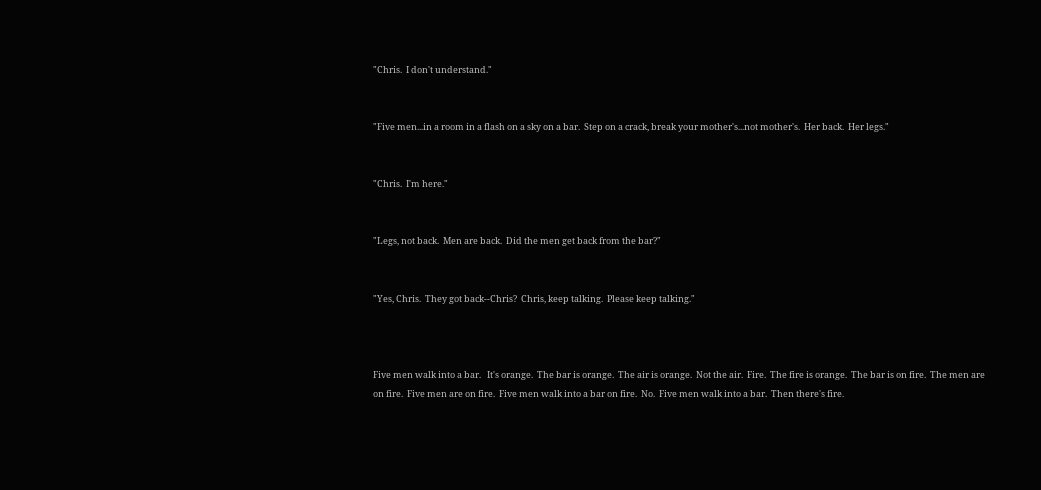"Chris.  I don't understand."


"Five men...in a room in a flash on a sky on a bar.  Step on a crack, break your mother's...not mother's.  Her back.  Her legs."


"Chris.  I'm here."


"Legs, not back.  Men are back.  Did the men get back from the bar?"


"Yes, Chris.  They got back--Chris?  Chris, keep talking.  Please keep talking."



Five men walk into a bar.   It's orange.  The bar is orange.  The air is orange.  Not the air.  Fire.  The fire is orange.  The bar is on fire.  The men are on fire.  Five men are on fire.  Five men walk into a bar on fire.  No.  Five men walk into a bar.  Then there's fire.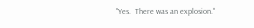"Yes.  There was an explosion."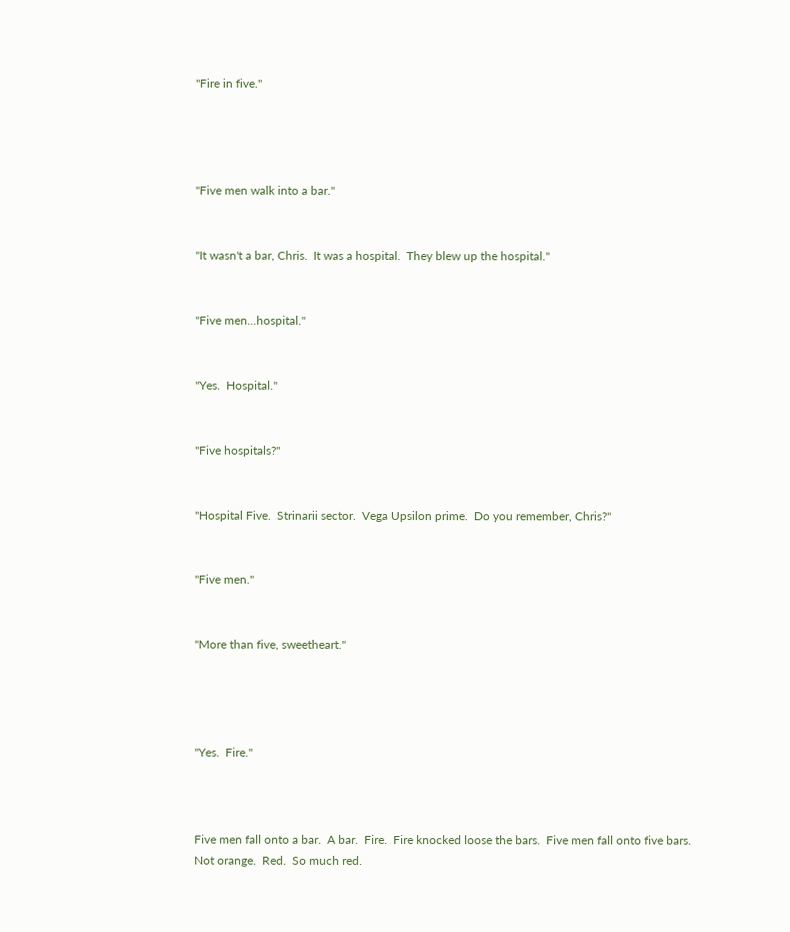"Fire in five."




"Five men walk into a bar."


"It wasn't a bar, Chris.  It was a hospital.  They blew up the hospital."


"Five men...hospital."


"Yes.  Hospital."


"Five hospitals?"


"Hospital Five.  Strinarii sector.  Vega Upsilon prime.  Do you remember, Chris?"


"Five men."


"More than five, sweetheart."




"Yes.  Fire."



Five men fall onto a bar.  A bar.  Fire.  Fire knocked loose the bars.  Five men fall onto five bars.  Not orange.  Red.  So much red.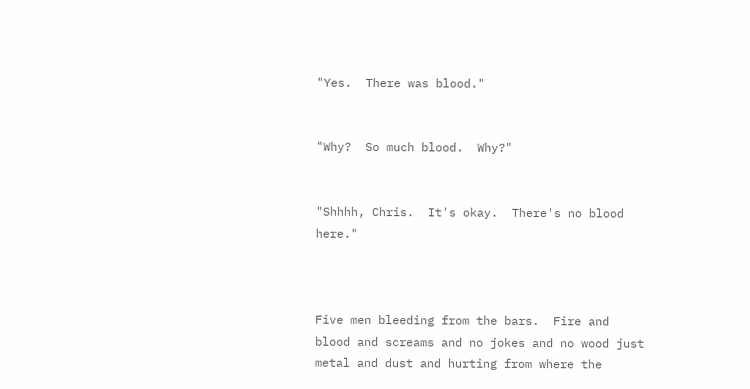"Yes.  There was blood."


"Why?  So much blood.  Why?"


"Shhhh, Chris.  It's okay.  There's no blood here."



Five men bleeding from the bars.  Fire and blood and screams and no jokes and no wood just metal and dust and hurting from where the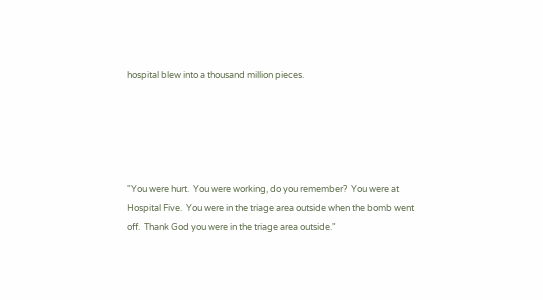hospital blew into a thousand million pieces.





"You were hurt.  You were working, do you remember?  You were at Hospital Five.  You were in the triage area outside when the bomb went off.  Thank God you were in the triage area outside."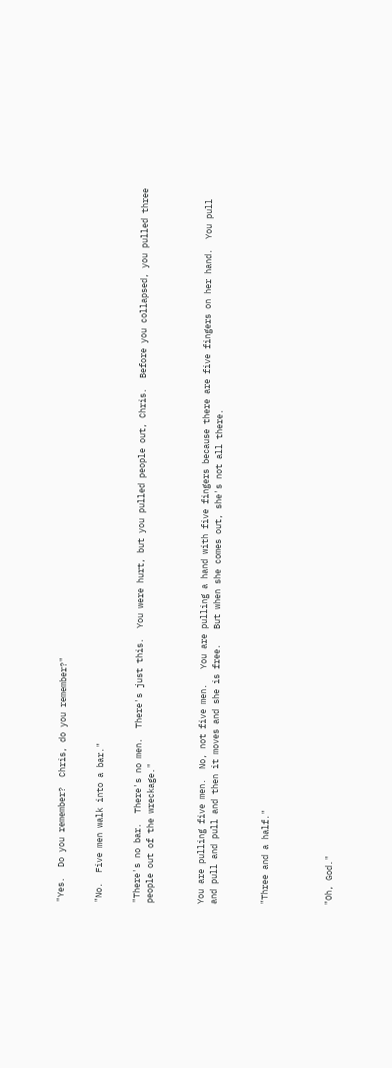"Yes.  Do you remember?  Chris, do you remember?"


"No.  Five men walk into a bar."


"There's no bar.  There's no men.  There's just this.  You were hurt, but you pulled people out, Chris.  Before you collapsed, you pulled three people out of the wreckage."



You are pulling five men.  No, not five men.   You are pulling a hand with five fingers because there are five fingers on her hand.  You pull and pull and pull and then it moves and she is free.   But when she comes out, she's not all there.



"Three and a half."




"Oh, God."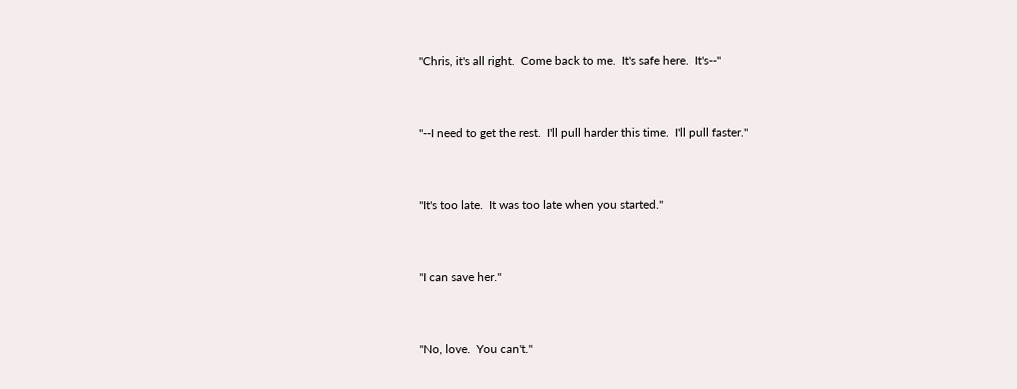"Chris, it's all right.  Come back to me.  It's safe here.  It's--"


"--I need to get the rest.  I'll pull harder this time.  I'll pull faster."


"It's too late.  It was too late when you started."


"I can save her."


"No, love.  You can't."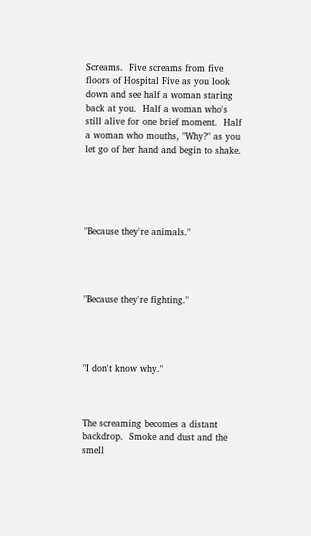Screams.  Five screams from five floors of Hospital Five as you look down and see half a woman staring back at you.  Half a woman who's still alive for one brief moment.  Half a woman who mouths, "Why?" as you let go of her hand and begin to shake.





"Because they're animals."




"Because they're fighting."




"I don't know why."



The screaming becomes a distant backdrop.  Smoke and dust and the smell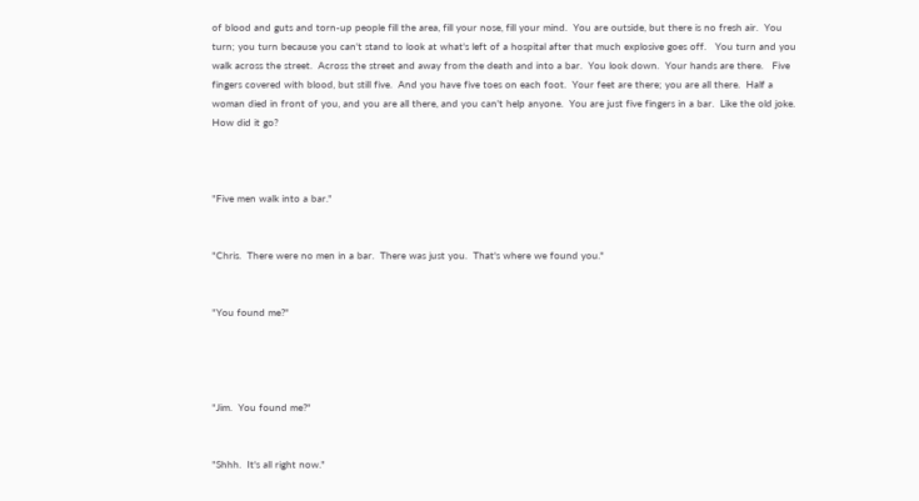of blood and guts and torn-up people fill the area, fill your nose, fill your mind.  You are outside, but there is no fresh air.  You turn; you turn because you can't stand to look at what's left of a hospital after that much explosive goes off.   You turn and you walk across the street.  Across the street and away from the death and into a bar.  You look down.  Your hands are there.   Five fingers covered with blood, but still five.  And you have five toes on each foot.  Your feet are there; you are all there.  Half a woman died in front of you, and you are all there, and you can't help anyone.  You are just five fingers in a bar.  Like the old joke.  How did it go?



"Five men walk into a bar."


"Chris.  There were no men in a bar.  There was just you.  That's where we found you."


"You found me?"




"Jim.  You found me?"


"Shhh.  It's all right now."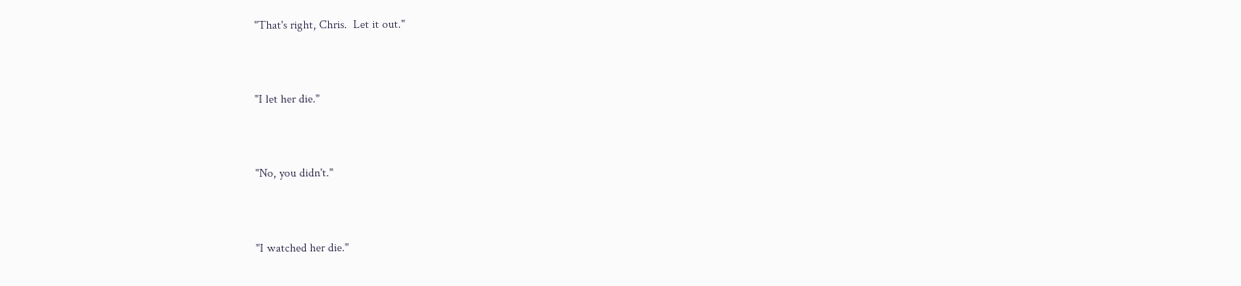"That's right, Chris.  Let it out."


"I let her die."


"No, you didn't."


"I watched her die."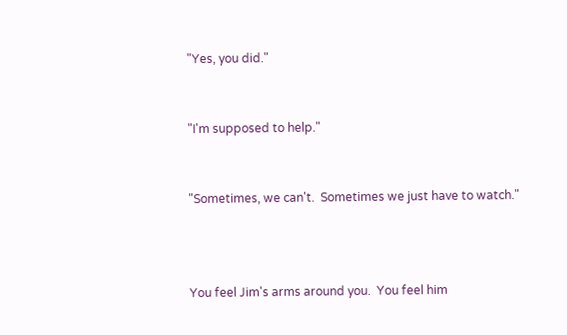"Yes, you did."


"I'm supposed to help."


"Sometimes, we can't.  Sometimes we just have to watch."



You feel Jim's arms around you.  You feel him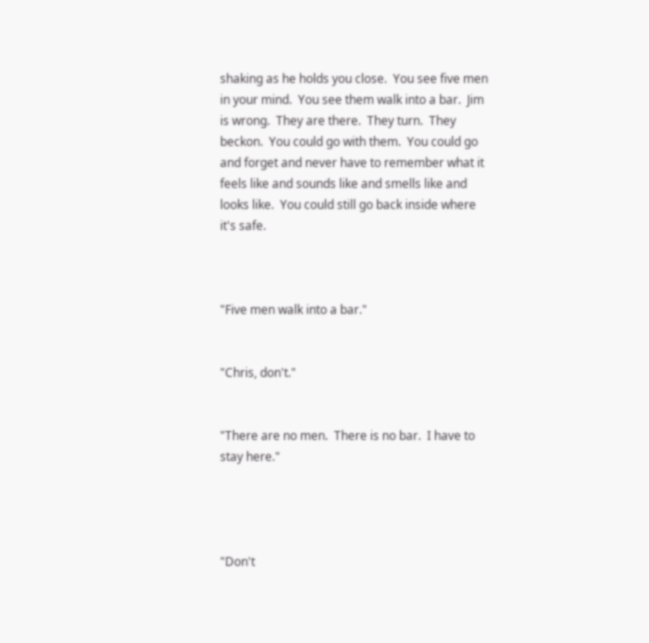shaking as he holds you close.  You see five men in your mind.  You see them walk into a bar.  Jim is wrong.  They are there.  They turn.  They beckon.  You could go with them.  You could go and forget and never have to remember what it feels like and sounds like and smells like and looks like.  You could still go back inside where it's safe.



"Five men walk into a bar."


"Chris, don't."


"There are no men.  There is no bar.  I have to stay here."




"Don't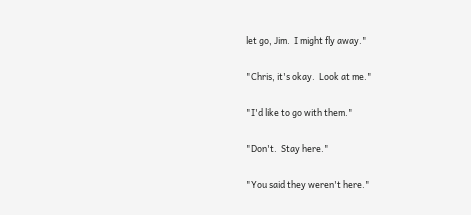let go, Jim.  I might fly away."


"Chris, it's okay.  Look at me."


"I'd like to go with them."


"Don't.  Stay here."


"You said they weren't here."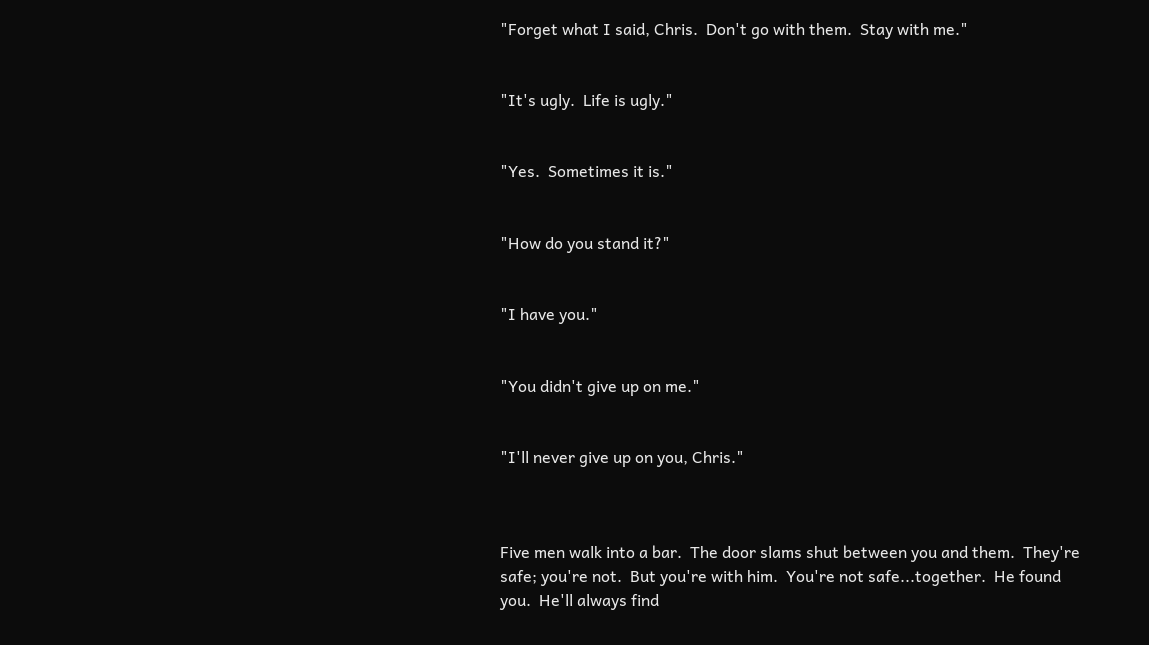"Forget what I said, Chris.  Don't go with them.  Stay with me."


"It's ugly.  Life is ugly."


"Yes.  Sometimes it is."


"How do you stand it?"


"I have you."


"You didn't give up on me."


"I'll never give up on you, Chris."



Five men walk into a bar.  The door slams shut between you and them.  They're safe; you're not.  But you're with him.  You're not safe...together.  He found you.  He'll always find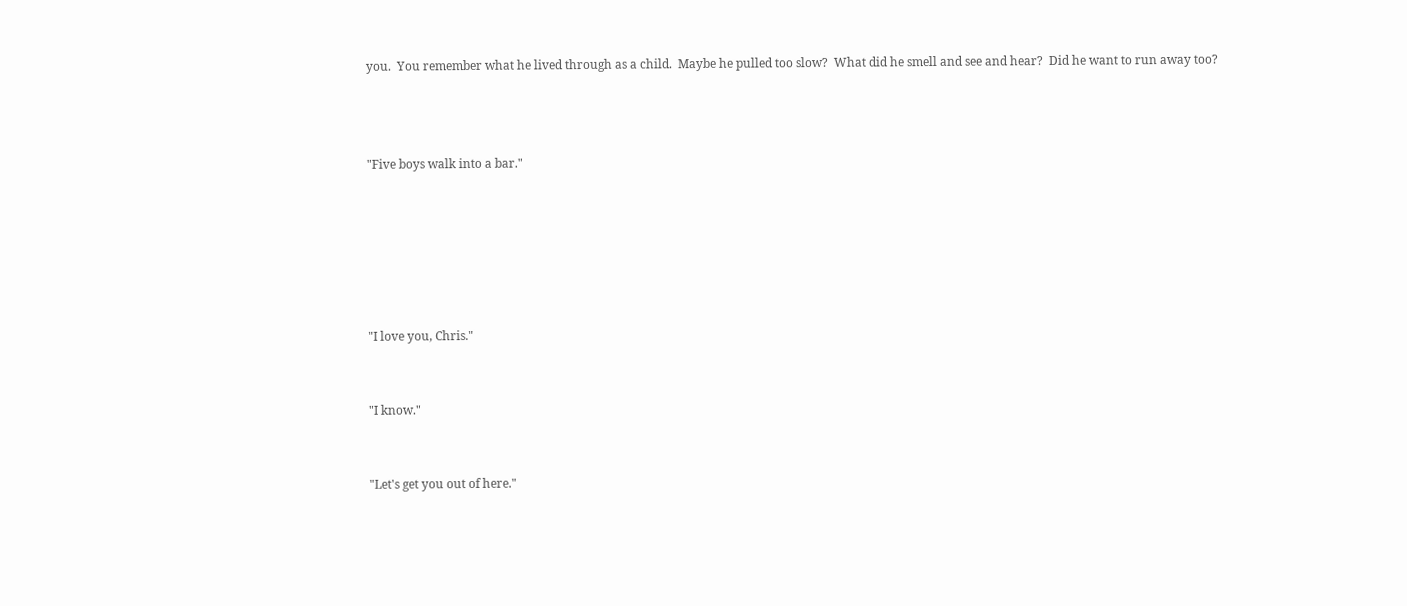you.  You remember what he lived through as a child.  Maybe he pulled too slow?  What did he smell and see and hear?  Did he want to run away too?



"Five boys walk into a bar."






"I love you, Chris."


"I know."


"Let's get you out of here."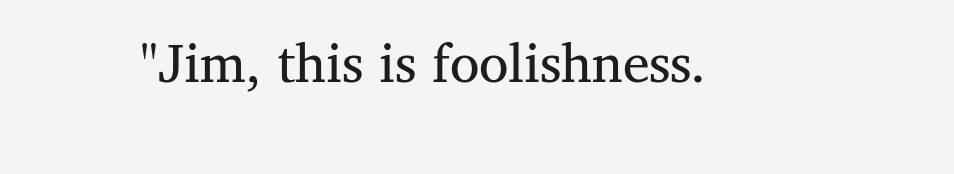"Jim, this is foolishness.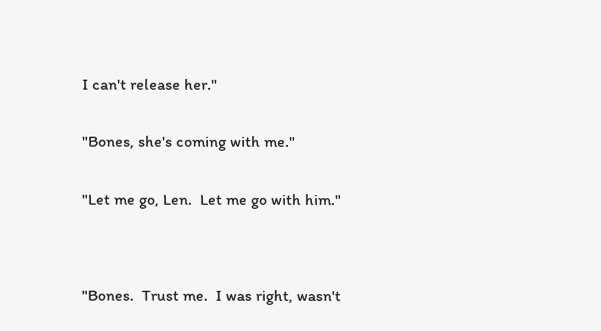I can't release her."


"Bones, she's coming with me."


"Let me go, Len.  Let me go with him."




"Bones.  Trust me.  I was right, wasn't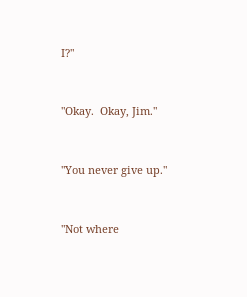I?"


"Okay.  Okay, Jim."


"You never give up."


"Not where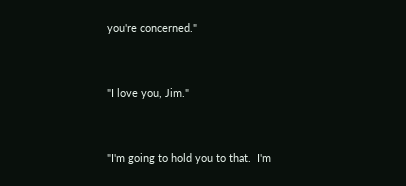you're concerned."


"I love you, Jim."


"I'm going to hold you to that.  I'm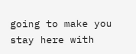going to make you stay here with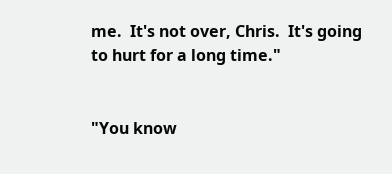me.  It's not over, Chris.  It's going to hurt for a long time."


"You know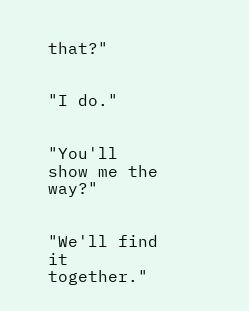that?"


"I do."


"You'll show me the way?"


"We'll find it together."